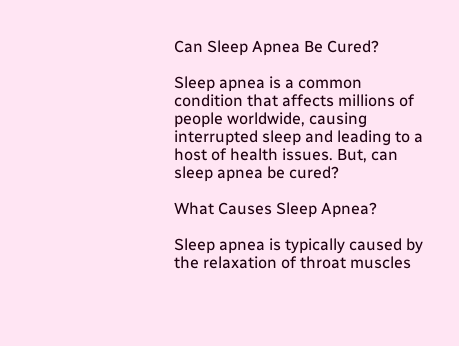Can Sleep Apnea Be Cured?

Sleep apnea is a common condition that affects millions of people worldwide, causing interrupted sleep and leading to a host of health issues. But, can sleep apnea be cured?

What Causes Sleep Apnea?

Sleep apnea is typically caused by the relaxation of throat muscles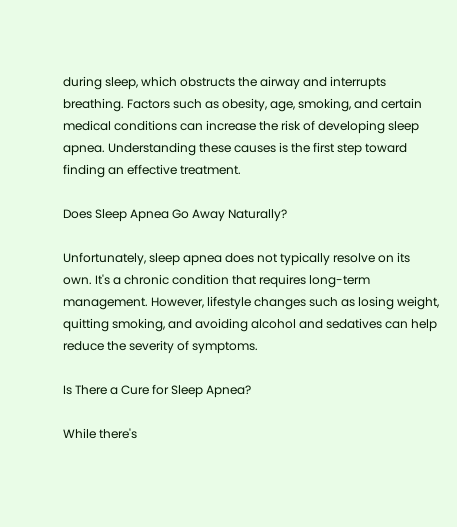during sleep, which obstructs the airway and interrupts breathing. Factors such as obesity, age, smoking, and certain medical conditions can increase the risk of developing sleep apnea. Understanding these causes is the first step toward finding an effective treatment.

Does Sleep Apnea Go Away Naturally?

Unfortunately, sleep apnea does not typically resolve on its own. It's a chronic condition that requires long-term management. However, lifestyle changes such as losing weight, quitting smoking, and avoiding alcohol and sedatives can help reduce the severity of symptoms.

Is There a Cure for Sleep Apnea?

While there's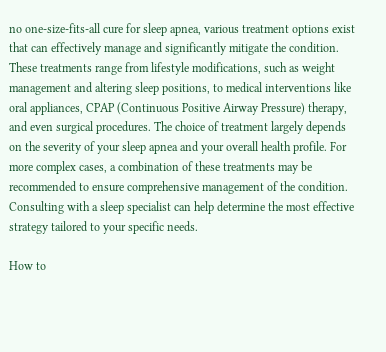no one-size-fits-all cure for sleep apnea, various treatment options exist that can effectively manage and significantly mitigate the condition. These treatments range from lifestyle modifications, such as weight management and altering sleep positions, to medical interventions like oral appliances, CPAP (Continuous Positive Airway Pressure) therapy, and even surgical procedures. The choice of treatment largely depends on the severity of your sleep apnea and your overall health profile. For more complex cases, a combination of these treatments may be recommended to ensure comprehensive management of the condition. Consulting with a sleep specialist can help determine the most effective strategy tailored to your specific needs.

How to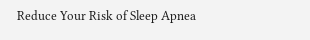Reduce Your Risk of Sleep Apnea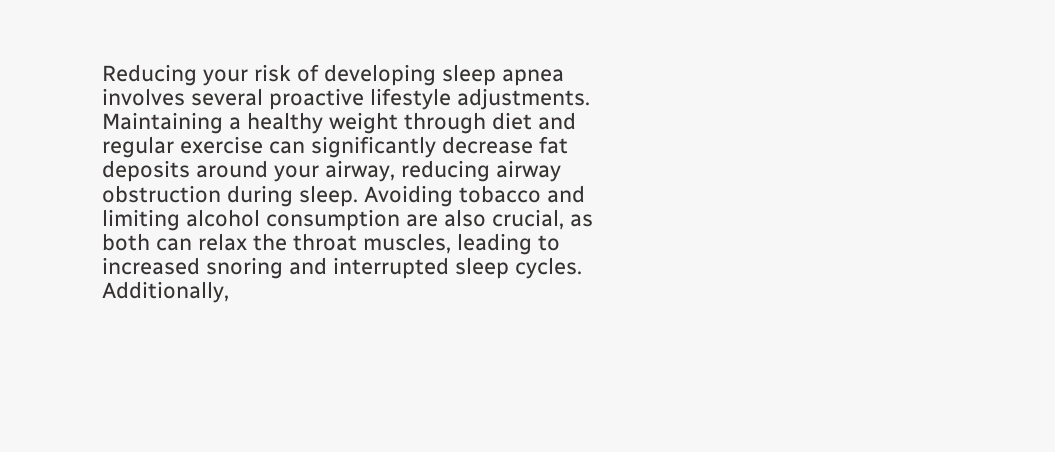Reducing your risk of developing sleep apnea involves several proactive lifestyle adjustments. Maintaining a healthy weight through diet and regular exercise can significantly decrease fat deposits around your airway, reducing airway obstruction during sleep. Avoiding tobacco and limiting alcohol consumption are also crucial, as both can relax the throat muscles, leading to increased snoring and interrupted sleep cycles. Additionally,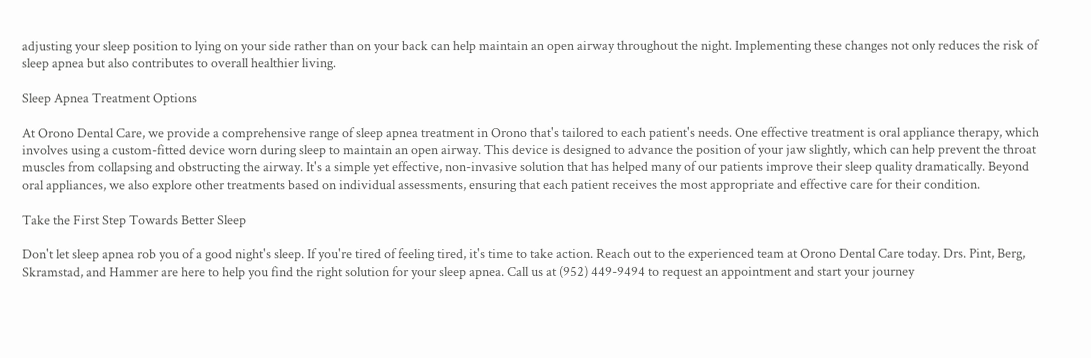adjusting your sleep position to lying on your side rather than on your back can help maintain an open airway throughout the night. Implementing these changes not only reduces the risk of sleep apnea but also contributes to overall healthier living.

Sleep Apnea Treatment Options

At Orono Dental Care, we provide a comprehensive range of sleep apnea treatment in Orono that's tailored to each patient's needs. One effective treatment is oral appliance therapy, which involves using a custom-fitted device worn during sleep to maintain an open airway. This device is designed to advance the position of your jaw slightly, which can help prevent the throat muscles from collapsing and obstructing the airway. It's a simple yet effective, non-invasive solution that has helped many of our patients improve their sleep quality dramatically. Beyond oral appliances, we also explore other treatments based on individual assessments, ensuring that each patient receives the most appropriate and effective care for their condition.

Take the First Step Towards Better Sleep

Don't let sleep apnea rob you of a good night's sleep. If you're tired of feeling tired, it's time to take action. Reach out to the experienced team at Orono Dental Care today. Drs. Pint, Berg, Skramstad, and Hammer are here to help you find the right solution for your sleep apnea. Call us at (952) 449-9494 to request an appointment and start your journey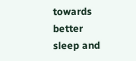towards better sleep and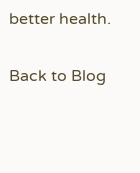better health.

Back to Blog